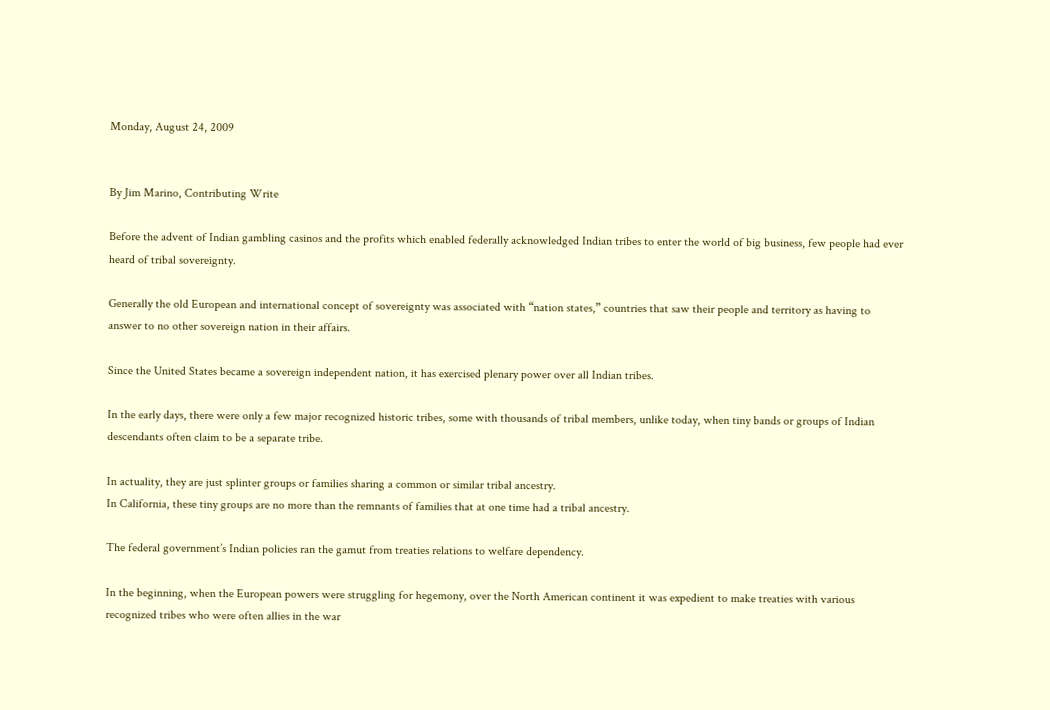Monday, August 24, 2009


By Jim Marino, Contributing Write

Before the advent of Indian gambling casinos and the profits which enabled federally acknowledged Indian tribes to enter the world of big business, few people had ever heard of tribal sovereignty.

Generally the old European and international concept of sovereignty was associated with “nation states,” countries that saw their people and territory as having to answer to no other sovereign nation in their affairs.

Since the United States became a sovereign independent nation, it has exercised plenary power over all Indian tribes.

In the early days, there were only a few major recognized historic tribes, some with thousands of tribal members, unlike today, when tiny bands or groups of Indian descendants often claim to be a separate tribe.

In actuality, they are just splinter groups or families sharing a common or similar tribal ancestry.
In California, these tiny groups are no more than the remnants of families that at one time had a tribal ancestry.

The federal government’s Indian policies ran the gamut from treaties relations to welfare dependency.

In the beginning, when the European powers were struggling for hegemony, over the North American continent it was expedient to make treaties with various recognized tribes who were often allies in the war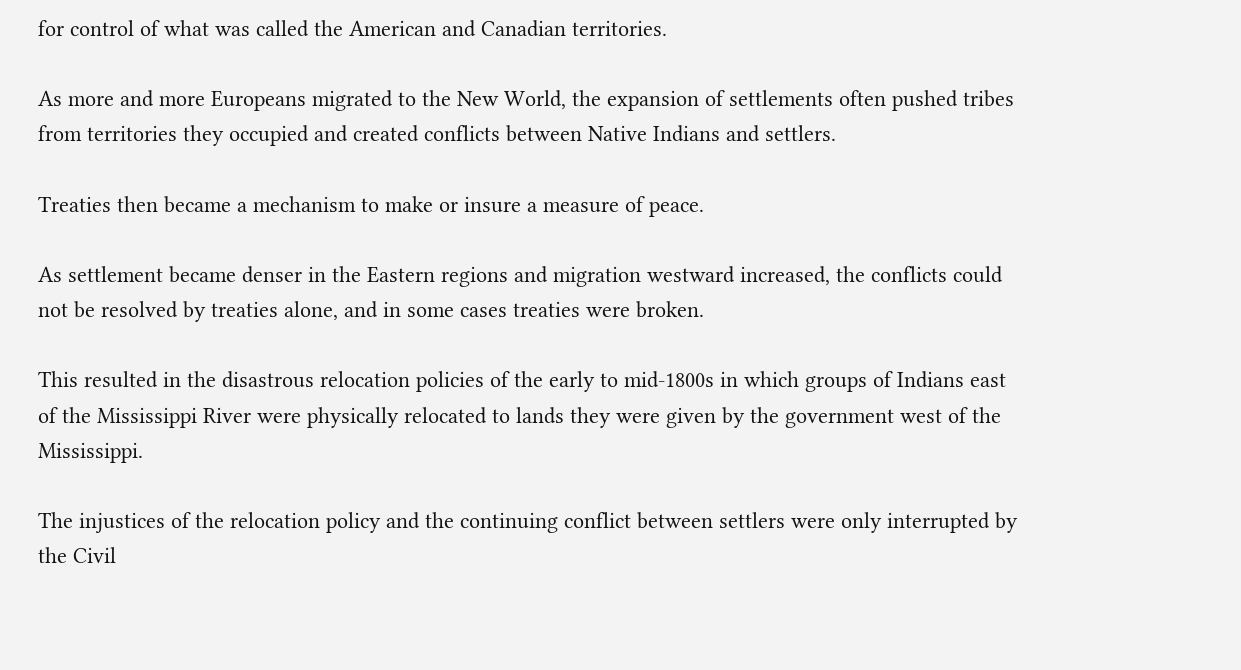for control of what was called the American and Canadian territories.

As more and more Europeans migrated to the New World, the expansion of settlements often pushed tribes from territories they occupied and created conflicts between Native Indians and settlers.

Treaties then became a mechanism to make or insure a measure of peace.

As settlement became denser in the Eastern regions and migration westward increased, the conflicts could not be resolved by treaties alone, and in some cases treaties were broken.

This resulted in the disastrous relocation policies of the early to mid-1800s in which groups of Indians east of the Mississippi River were physically relocated to lands they were given by the government west of the Mississippi.

The injustices of the relocation policy and the continuing conflict between settlers were only interrupted by the Civil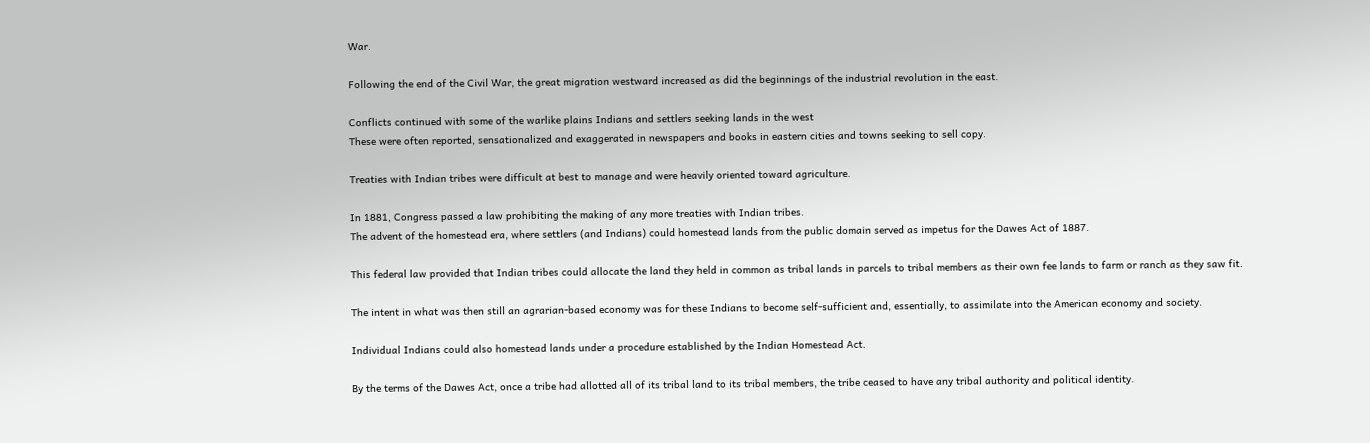War.

Following the end of the Civil War, the great migration westward increased as did the beginnings of the industrial revolution in the east.

Conflicts continued with some of the warlike plains Indians and settlers seeking lands in the west
These were often reported, sensationalized and exaggerated in newspapers and books in eastern cities and towns seeking to sell copy.

Treaties with Indian tribes were difficult at best to manage and were heavily oriented toward agriculture.

In 1881, Congress passed a law prohibiting the making of any more treaties with Indian tribes.
The advent of the homestead era, where settlers (and Indians) could homestead lands from the public domain served as impetus for the Dawes Act of 1887.

This federal law provided that Indian tribes could allocate the land they held in common as tribal lands in parcels to tribal members as their own fee lands to farm or ranch as they saw fit.

The intent in what was then still an agrarian-based economy was for these Indians to become self-sufficient and, essentially, to assimilate into the American economy and society.

Individual Indians could also homestead lands under a procedure established by the Indian Homestead Act.

By the terms of the Dawes Act, once a tribe had allotted all of its tribal land to its tribal members, the tribe ceased to have any tribal authority and political identity.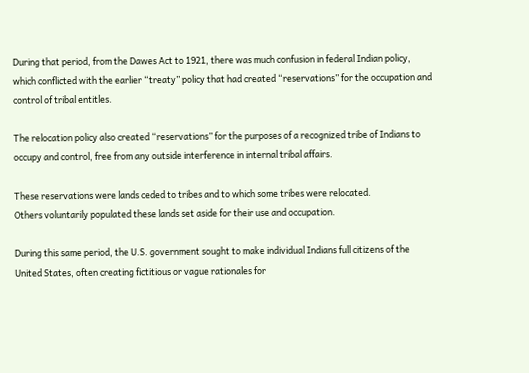During that period, from the Dawes Act to 1921, there was much confusion in federal Indian policy, which conflicted with the earlier “treaty” policy that had created “reservations” for the occupation and control of tribal entitles.

The relocation policy also created “reservations” for the purposes of a recognized tribe of Indians to occupy and control, free from any outside interference in internal tribal affairs.

These reservations were lands ceded to tribes and to which some tribes were relocated.
Others voluntarily populated these lands set aside for their use and occupation.

During this same period, the U.S. government sought to make individual Indians full citizens of the United States, often creating fictitious or vague rationales for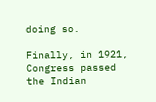doing so.

Finally, in 1921, Congress passed the Indian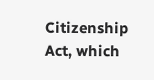Citizenship Act, which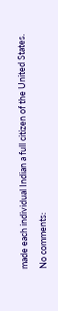made each individual Indian a full citizen of the United States.

No comments: